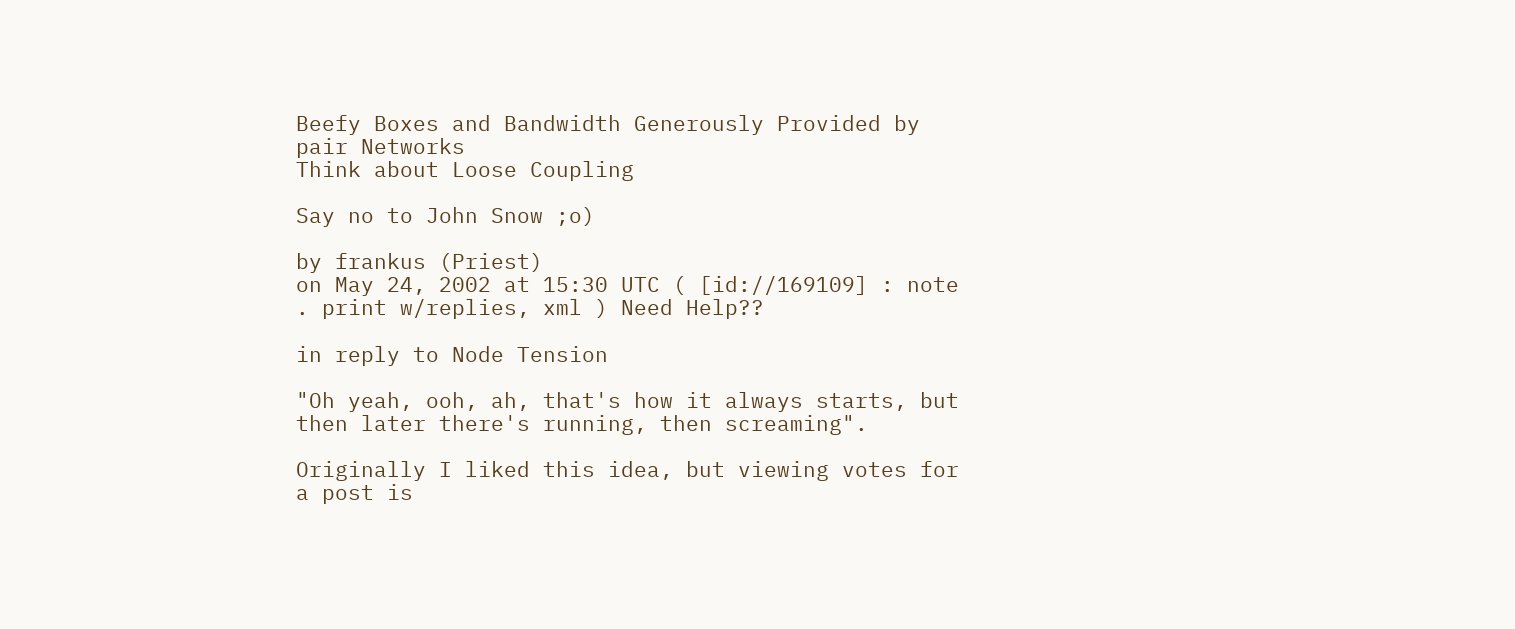Beefy Boxes and Bandwidth Generously Provided by pair Networks
Think about Loose Coupling

Say no to John Snow ;o)

by frankus (Priest)
on May 24, 2002 at 15:30 UTC ( [id://169109] : note . print w/replies, xml ) Need Help??

in reply to Node Tension

"Oh yeah, ooh, ah, that's how it always starts, but then later there's running, then screaming".

Originally I liked this idea, but viewing votes for a post is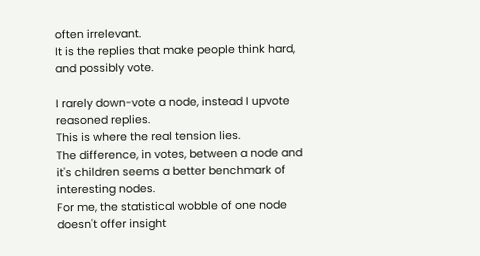often irrelevant.
It is the replies that make people think hard, and possibly vote.

I rarely down-vote a node, instead I upvote reasoned replies.
This is where the real tension lies.
The difference, in votes, between a node and it's children seems a better benchmark of interesting nodes.
For me, the statistical wobble of one node doesn't offer insight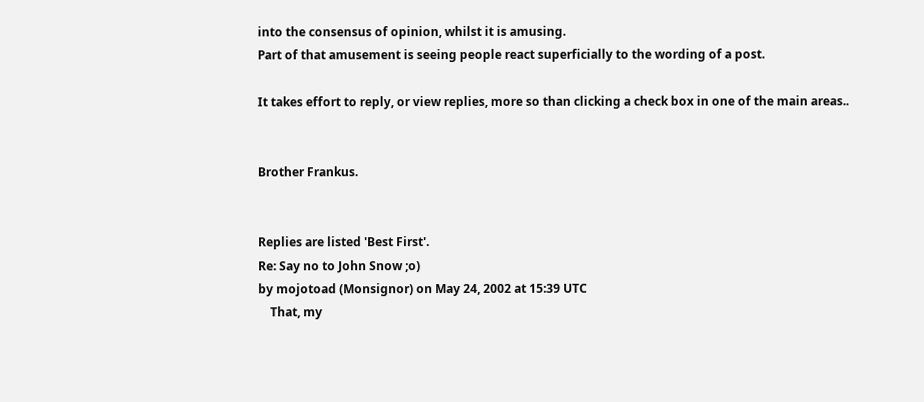into the consensus of opinion, whilst it is amusing.
Part of that amusement is seeing people react superficially to the wording of a post.

It takes effort to reply, or view replies, more so than clicking a check box in one of the main areas..


Brother Frankus.


Replies are listed 'Best First'.
Re: Say no to John Snow ;o)
by mojotoad (Monsignor) on May 24, 2002 at 15:39 UTC
    That, my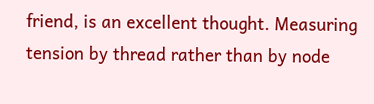friend, is an excellent thought. Measuring tension by thread rather than by node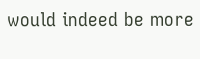would indeed be more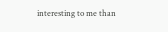interesting to me than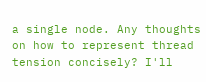a single node. Any thoughts on how to represent thread tension concisely? I'll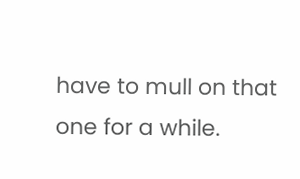have to mull on that one for a while.